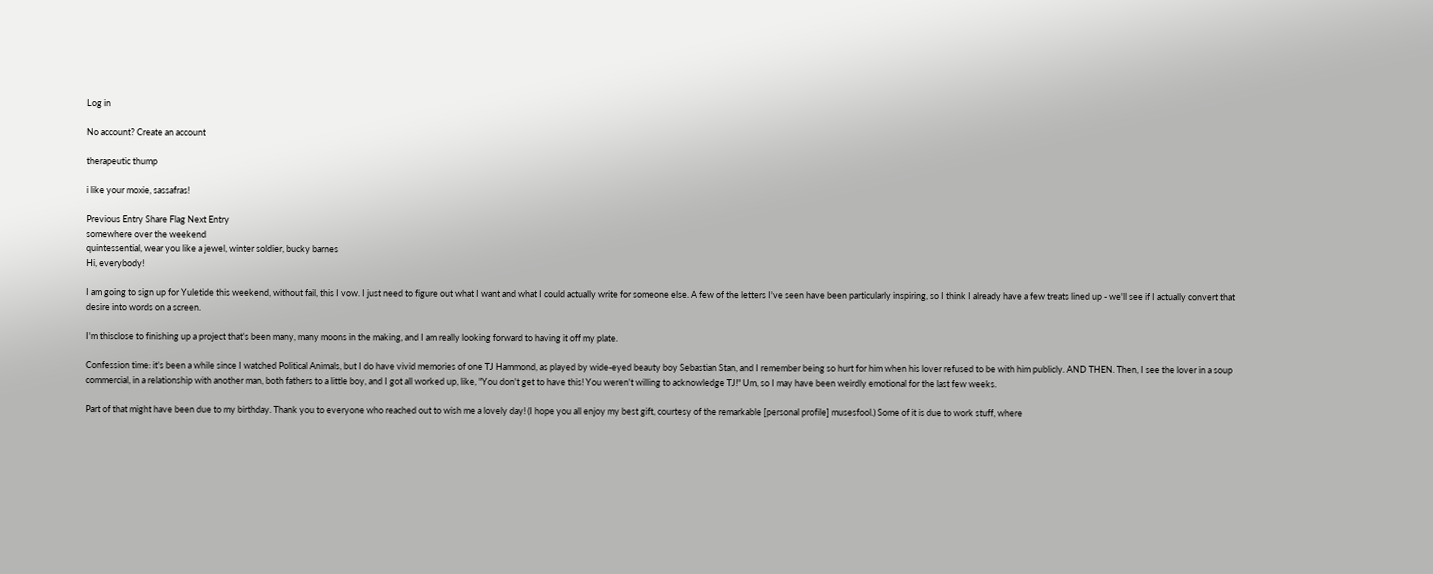Log in

No account? Create an account

therapeutic thump

i like your moxie, sassafras!

Previous Entry Share Flag Next Entry
somewhere over the weekend
quintessential, wear you like a jewel, winter soldier, bucky barnes
Hi, everybody!

I am going to sign up for Yuletide this weekend, without fail, this I vow. I just need to figure out what I want and what I could actually write for someone else. A few of the letters I've seen have been particularly inspiring, so I think I already have a few treats lined up - we'll see if I actually convert that desire into words on a screen.

I'm thisclose to finishing up a project that's been many, many moons in the making, and I am really looking forward to having it off my plate.

Confession time: it's been a while since I watched Political Animals, but I do have vivid memories of one TJ Hammond, as played by wide-eyed beauty boy Sebastian Stan, and I remember being so hurt for him when his lover refused to be with him publicly. AND THEN. Then, I see the lover in a soup commercial, in a relationship with another man, both fathers to a little boy, and I got all worked up, like, "You don't get to have this! You weren't willing to acknowledge TJ!" Um, so I may have been weirdly emotional for the last few weeks.

Part of that might have been due to my birthday. Thank you to everyone who reached out to wish me a lovely day! (I hope you all enjoy my best gift, courtesy of the remarkable [personal profile] musesfool.) Some of it is due to work stuff, where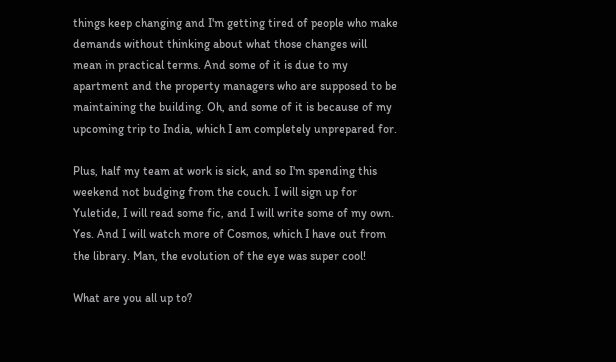things keep changing and I'm getting tired of people who make demands without thinking about what those changes will mean in practical terms. And some of it is due to my apartment and the property managers who are supposed to be maintaining the building. Oh, and some of it is because of my upcoming trip to India, which I am completely unprepared for.

Plus, half my team at work is sick, and so I'm spending this weekend not budging from the couch. I will sign up for Yuletide, I will read some fic, and I will write some of my own. Yes. And I will watch more of Cosmos, which I have out from the library. Man, the evolution of the eye was super cool!

What are you all up to?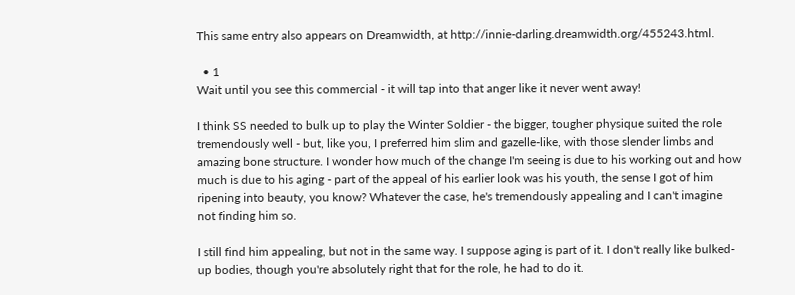This same entry also appears on Dreamwidth, at http://innie-darling.dreamwidth.org/455243.html.

  • 1
Wait until you see this commercial - it will tap into that anger like it never went away!

I think SS needed to bulk up to play the Winter Soldier - the bigger, tougher physique suited the role tremendously well - but, like you, I preferred him slim and gazelle-like, with those slender limbs and amazing bone structure. I wonder how much of the change I'm seeing is due to his working out and how much is due to his aging - part of the appeal of his earlier look was his youth, the sense I got of him ripening into beauty, you know? Whatever the case, he's tremendously appealing and I can't imagine not finding him so.

I still find him appealing, but not in the same way. I suppose aging is part of it. I don't really like bulked-up bodies, though you're absolutely right that for the role, he had to do it.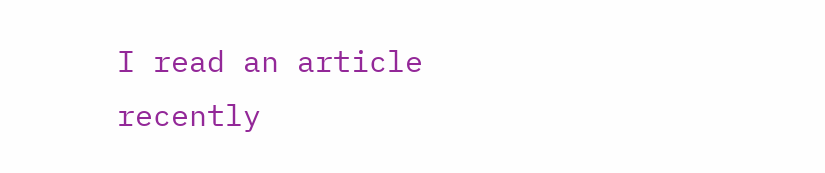I read an article recently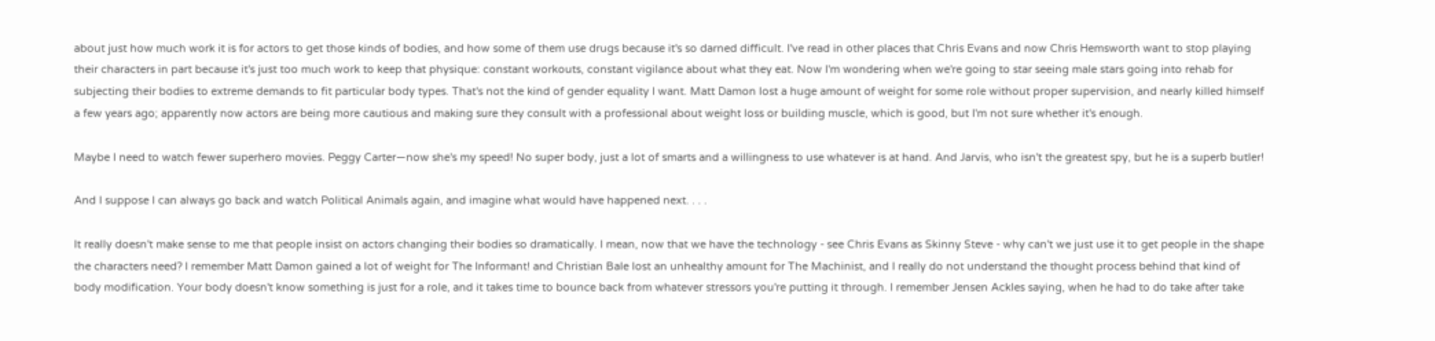about just how much work it is for actors to get those kinds of bodies, and how some of them use drugs because it's so darned difficult. I've read in other places that Chris Evans and now Chris Hemsworth want to stop playing their characters in part because it's just too much work to keep that physique: constant workouts, constant vigilance about what they eat. Now I'm wondering when we're going to star seeing male stars going into rehab for subjecting their bodies to extreme demands to fit particular body types. That's not the kind of gender equality I want. Matt Damon lost a huge amount of weight for some role without proper supervision, and nearly killed himself a few years ago; apparently now actors are being more cautious and making sure they consult with a professional about weight loss or building muscle, which is good, but I'm not sure whether it's enough.

Maybe I need to watch fewer superhero movies. Peggy Carter—now she's my speed! No super body, just a lot of smarts and a willingness to use whatever is at hand. And Jarvis, who isn't the greatest spy, but he is a superb butler!

And I suppose I can always go back and watch Political Animals again, and imagine what would have happened next. . . .

It really doesn't make sense to me that people insist on actors changing their bodies so dramatically. I mean, now that we have the technology - see Chris Evans as Skinny Steve - why can't we just use it to get people in the shape the characters need? I remember Matt Damon gained a lot of weight for The Informant! and Christian Bale lost an unhealthy amount for The Machinist, and I really do not understand the thought process behind that kind of body modification. Your body doesn't know something is just for a role, and it takes time to bounce back from whatever stressors you're putting it through. I remember Jensen Ackles saying, when he had to do take after take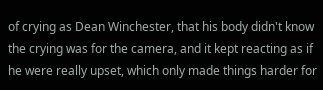of crying as Dean Winchester, that his body didn't know the crying was for the camera, and it kept reacting as if he were really upset, which only made things harder for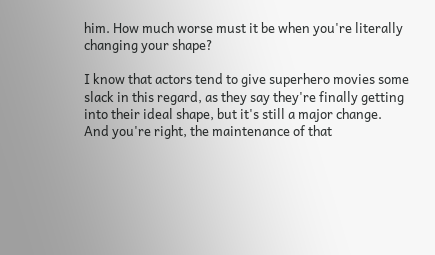him. How much worse must it be when you're literally changing your shape?

I know that actors tend to give superhero movies some slack in this regard, as they say they're finally getting into their ideal shape, but it's still a major change. And you're right, the maintenance of that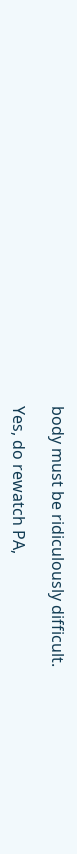body must be ridiculously difficult.

Yes, do rewatch PA,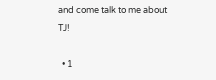and come talk to me about TJ!

  • 1